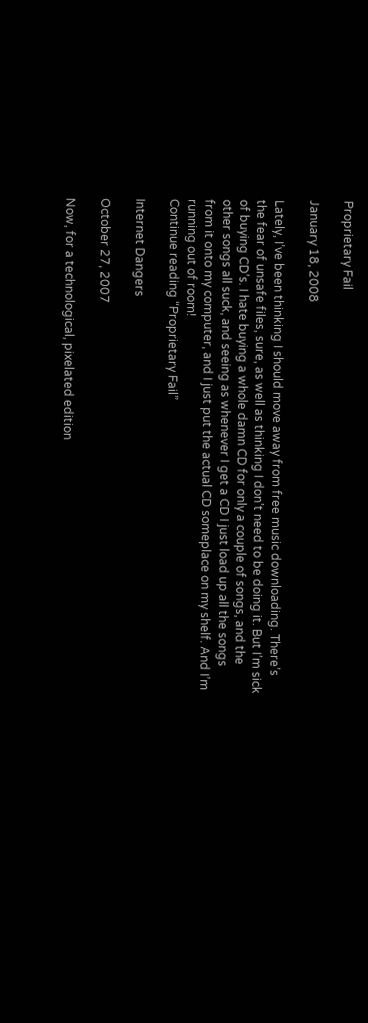Proprietary Fail

January 18, 2008

Lately, I’ve been thinking I should move away from free music downloading. There’s the fear of unsafe files, sure, as well as thinking I don’t need to be doing it. But I’m sick of buying CD’s. I hate buying a whole damn CD for only a couple of songs, and the other songs all suck, and seeing as whenever I get a CD I just load up all the songs from it onto my computer, and I just put the actual CD someplace on my shelf. And I’m running out of room!
Continue reading “Proprietary Fail”

Internet Dangers

October 27, 2007

Now, for a technological, pixelated edition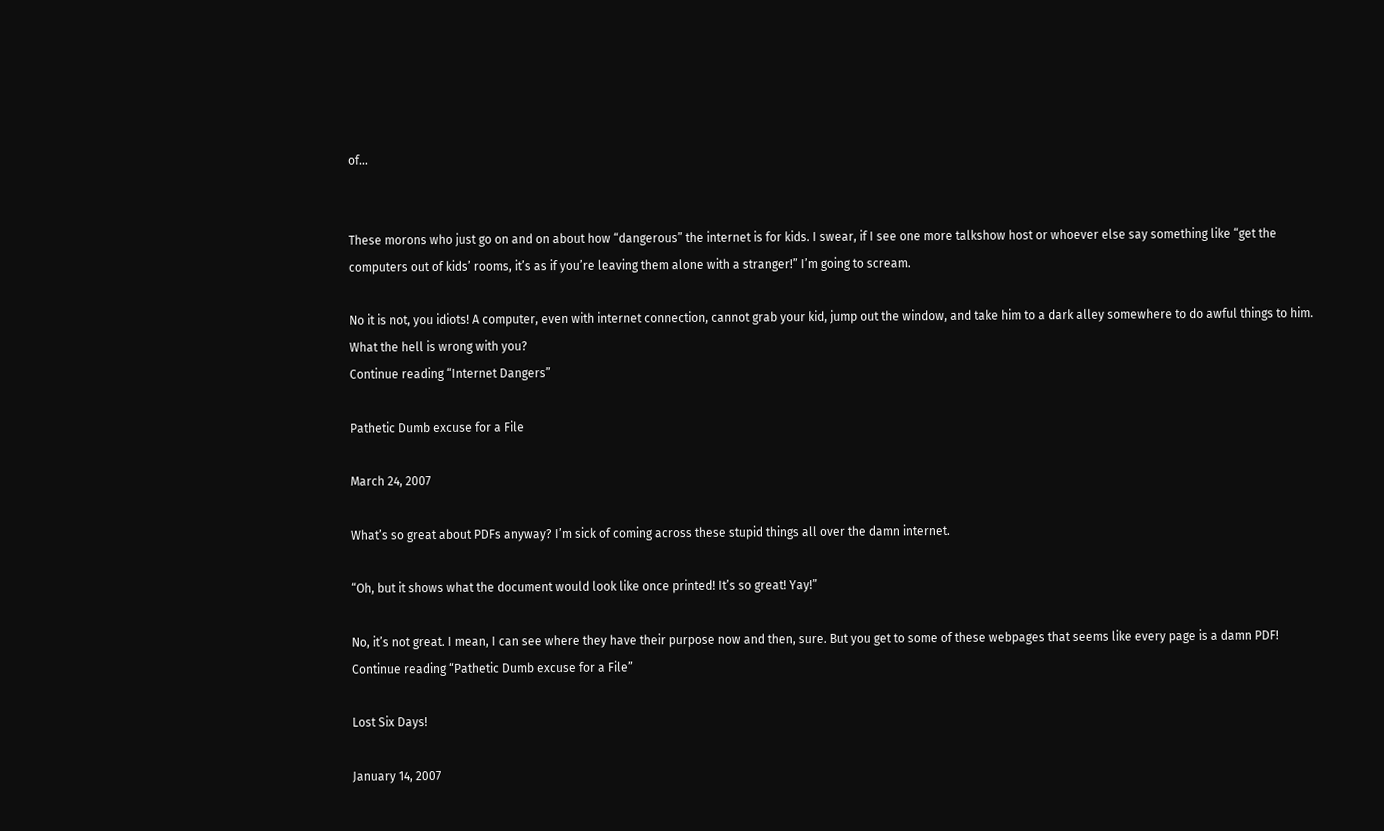of…


These morons who just go on and on about how “dangerous” the internet is for kids. I swear, if I see one more talkshow host or whoever else say something like “get the computers out of kids’ rooms, it’s as if you’re leaving them alone with a stranger!” I’m going to scream.

No it is not, you idiots! A computer, even with internet connection, cannot grab your kid, jump out the window, and take him to a dark alley somewhere to do awful things to him. What the hell is wrong with you?
Continue reading “Internet Dangers”

Pathetic Dumb excuse for a File

March 24, 2007

What’s so great about PDFs anyway? I’m sick of coming across these stupid things all over the damn internet.

“Oh, but it shows what the document would look like once printed! It’s so great! Yay!”

No, it’s not great. I mean, I can see where they have their purpose now and then, sure. But you get to some of these webpages that seems like every page is a damn PDF!
Continue reading “Pathetic Dumb excuse for a File”

Lost Six Days!

January 14, 2007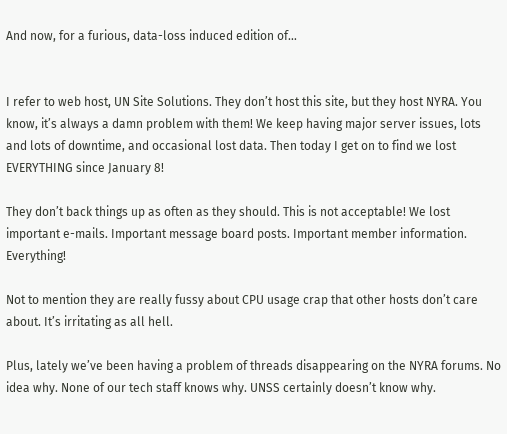And now, for a furious, data-loss induced edition of…


I refer to web host, UN Site Solutions. They don’t host this site, but they host NYRA. You know, it’s always a damn problem with them! We keep having major server issues, lots and lots of downtime, and occasional lost data. Then today I get on to find we lost EVERYTHING since January 8!

They don’t back things up as often as they should. This is not acceptable! We lost important e-mails. Important message board posts. Important member information. Everything!

Not to mention they are really fussy about CPU usage crap that other hosts don’t care about. It’s irritating as all hell.

Plus, lately we’ve been having a problem of threads disappearing on the NYRA forums. No idea why. None of our tech staff knows why. UNSS certainly doesn’t know why.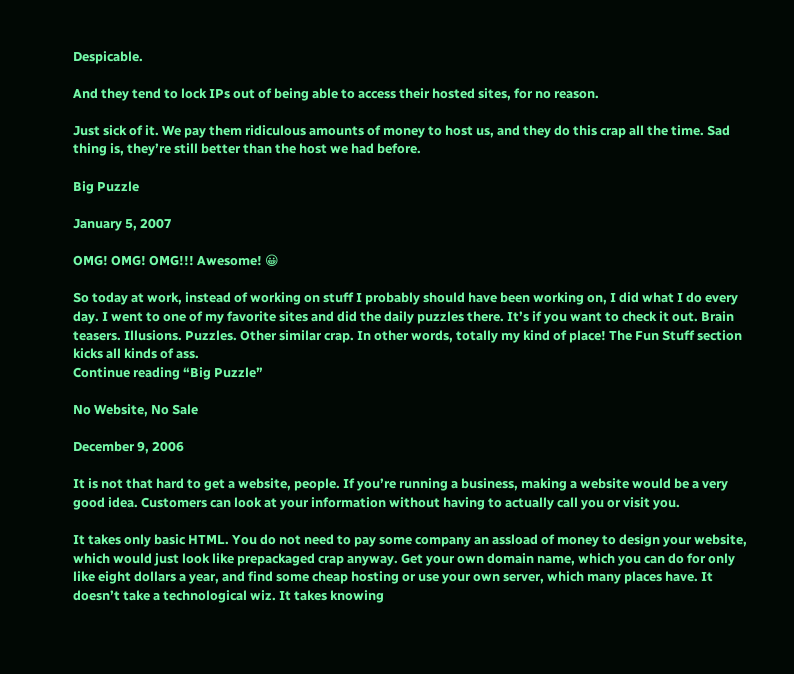Despicable.

And they tend to lock IPs out of being able to access their hosted sites, for no reason.

Just sick of it. We pay them ridiculous amounts of money to host us, and they do this crap all the time. Sad thing is, they’re still better than the host we had before.

Big Puzzle

January 5, 2007

OMG! OMG! OMG!!! Awesome! 😀

So today at work, instead of working on stuff I probably should have been working on, I did what I do every day. I went to one of my favorite sites and did the daily puzzles there. It’s if you want to check it out. Brain teasers. Illusions. Puzzles. Other similar crap. In other words, totally my kind of place! The Fun Stuff section kicks all kinds of ass.
Continue reading “Big Puzzle”

No Website, No Sale

December 9, 2006

It is not that hard to get a website, people. If you’re running a business, making a website would be a very good idea. Customers can look at your information without having to actually call you or visit you.

It takes only basic HTML. You do not need to pay some company an assload of money to design your website, which would just look like prepackaged crap anyway. Get your own domain name, which you can do for only like eight dollars a year, and find some cheap hosting or use your own server, which many places have. It doesn’t take a technological wiz. It takes knowing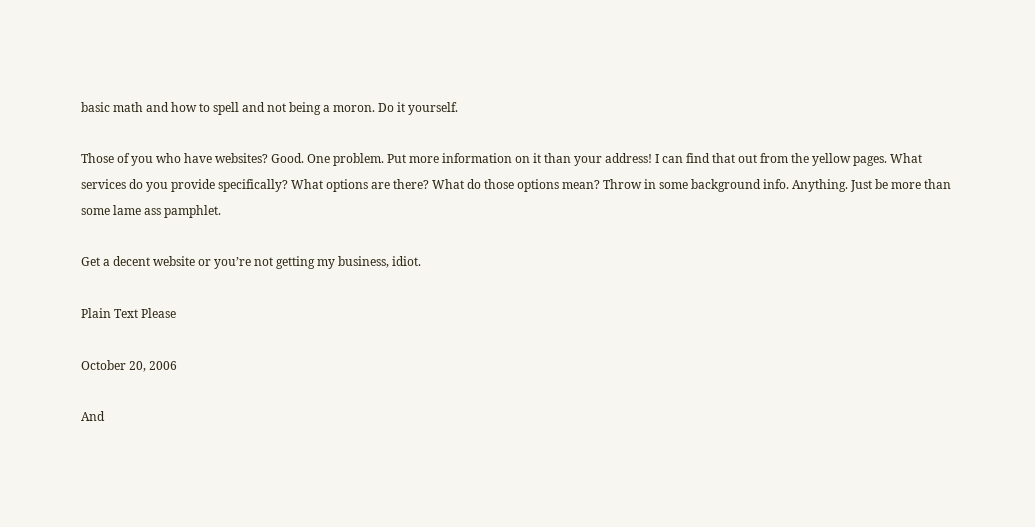basic math and how to spell and not being a moron. Do it yourself.

Those of you who have websites? Good. One problem. Put more information on it than your address! I can find that out from the yellow pages. What services do you provide specifically? What options are there? What do those options mean? Throw in some background info. Anything. Just be more than some lame ass pamphlet.

Get a decent website or you’re not getting my business, idiot.

Plain Text Please

October 20, 2006

And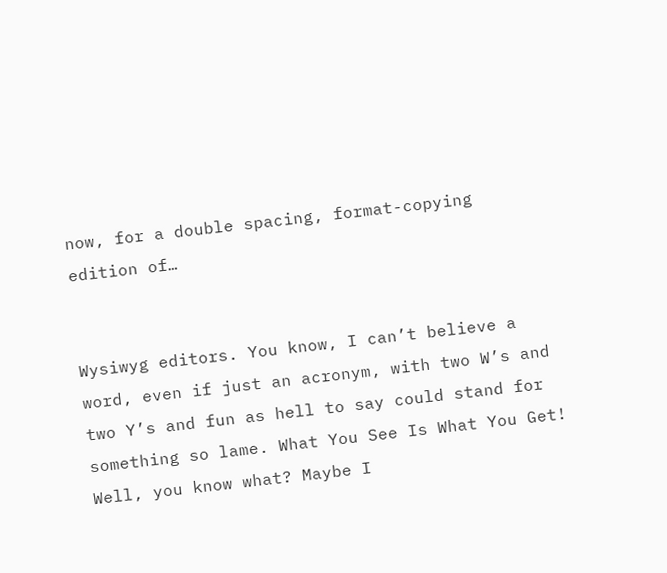now, for a double spacing, format-copying edition of…


Wysiwyg editors. You know, I can’t believe a word, even if just an acronym, with two W’s and two Y’s and fun as hell to say could stand for something so lame. What You See Is What You Get! Well, you know what? Maybe I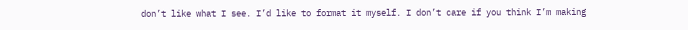don’t like what I see. I’d like to format it myself. I don’t care if you think I’m making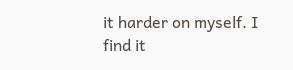it harder on myself. I find it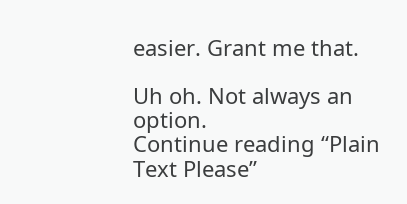easier. Grant me that.

Uh oh. Not always an option.
Continue reading “Plain Text Please”